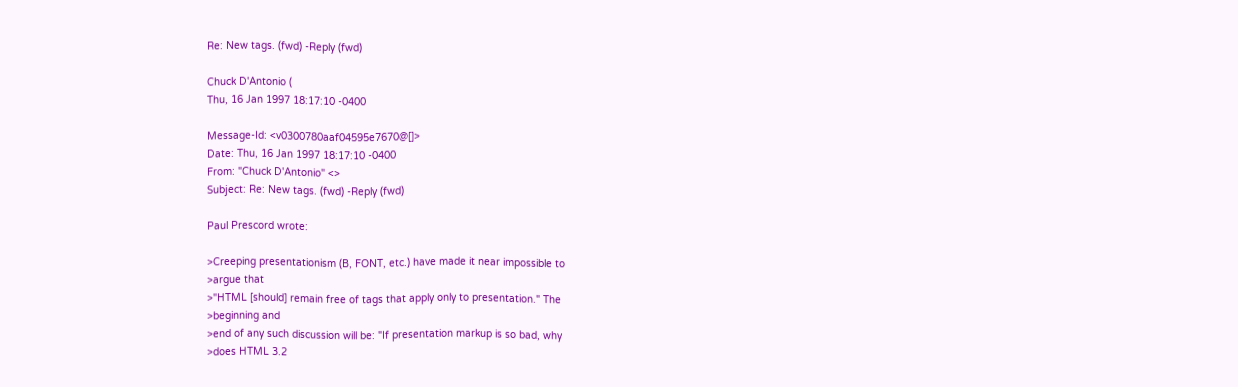Re: New tags. (fwd) -Reply (fwd)

Chuck D'Antonio (
Thu, 16 Jan 1997 18:17:10 -0400

Message-Id: <v0300780aaf04595e7670@[]>
Date: Thu, 16 Jan 1997 18:17:10 -0400
From: "Chuck D'Antonio" <>
Subject: Re: New tags. (fwd) -Reply (fwd)

Paul Prescord wrote:

>Creeping presentationism (B, FONT, etc.) have made it near impossible to
>argue that
>"HTML [should] remain free of tags that apply only to presentation." The
>beginning and
>end of any such discussion will be: "If presentation markup is so bad, why
>does HTML 3.2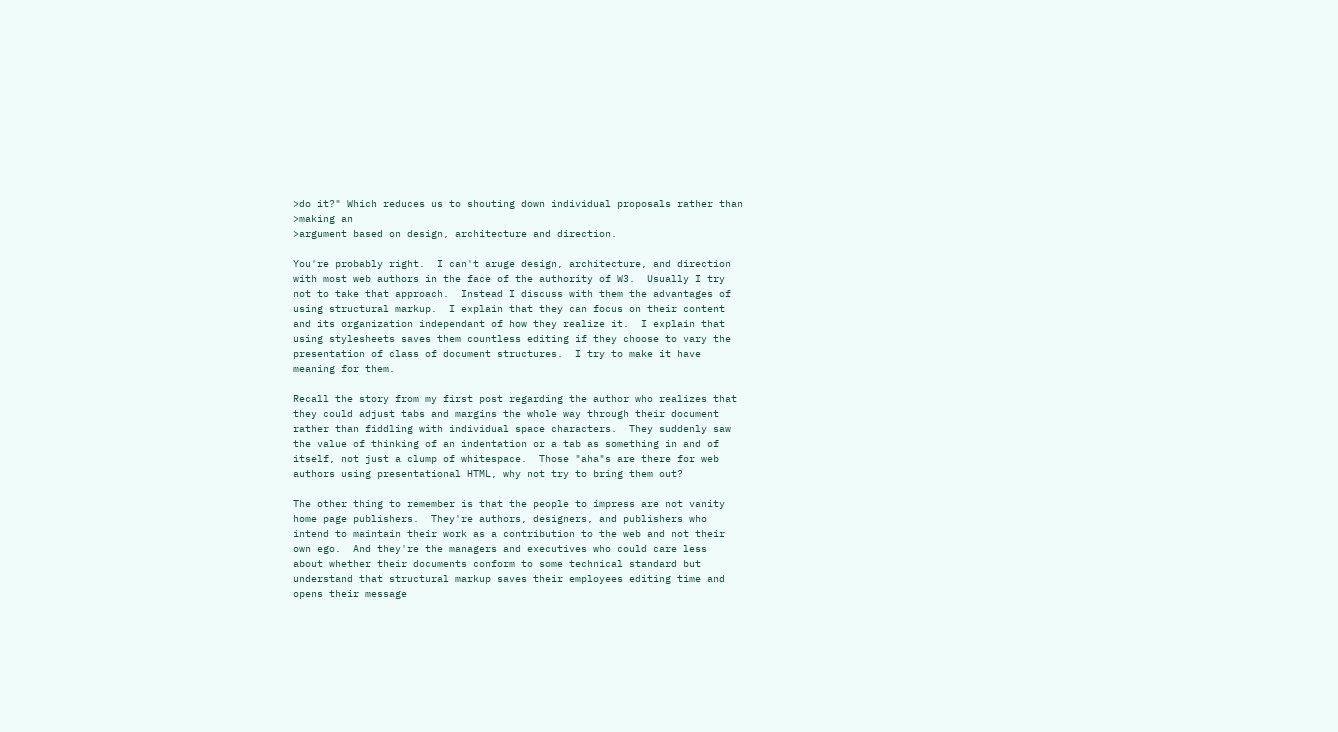>do it?" Which reduces us to shouting down individual proposals rather than
>making an
>argument based on design, architecture and direction.

You're probably right.  I can't aruge design, architecture, and direction
with most web authors in the face of the authority of W3.  Usually I try
not to take that approach.  Instead I discuss with them the advantages of
using structural markup.  I explain that they can focus on their content
and its organization independant of how they realize it.  I explain that
using stylesheets saves them countless editing if they choose to vary the
presentation of class of document structures.  I try to make it have
meaning for them.

Recall the story from my first post regarding the author who realizes that
they could adjust tabs and margins the whole way through their document
rather than fiddling with individual space characters.  They suddenly saw
the value of thinking of an indentation or a tab as something in and of
itself, not just a clump of whitespace.  Those "aha"s are there for web
authors using presentational HTML, why not try to bring them out?

The other thing to remember is that the people to impress are not vanity
home page publishers.  They're authors, designers, and publishers who
intend to maintain their work as a contribution to the web and not their
own ego.  And they're the managers and executives who could care less
about whether their documents conform to some technical standard but
understand that structural markup saves their employees editing time and
opens their message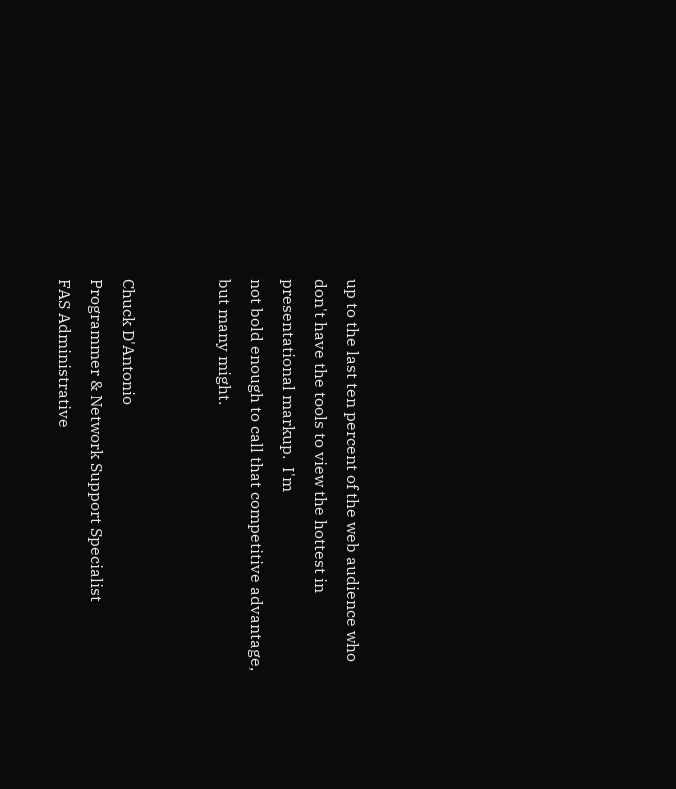up to the last ten percent of the web audience who
don't have the tools to view the hottest in presentational markup.  I'm
not bold enough to call that competitive advantage, but many might.


Chuck D'Antonio
Programmer & Network Support Specialist
FAS Administrative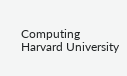Computing
Harvard University